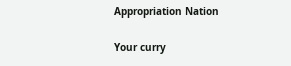Appropriation Nation

Your curry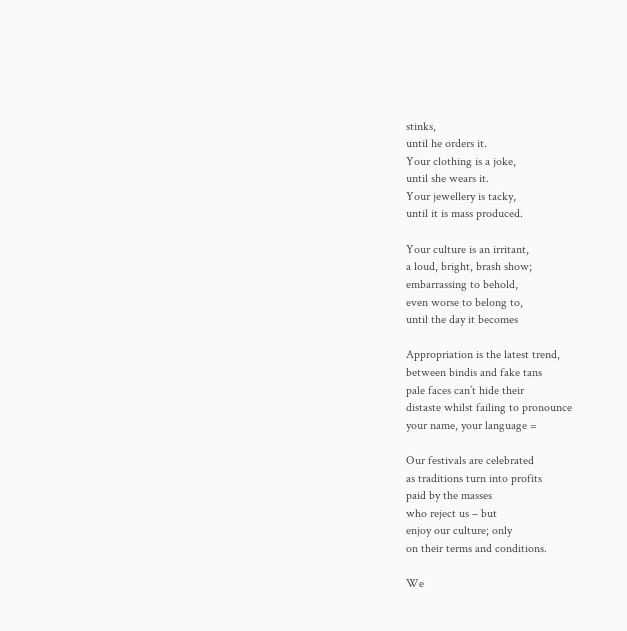stinks,
until he orders it.
Your clothing is a joke,
until she wears it.
Your jewellery is tacky,
until it is mass produced.

Your culture is an irritant,
a loud, bright, brash show;
embarrassing to behold,
even worse to belong to,
until the day it becomes

Appropriation is the latest trend,
between bindis and fake tans
pale faces can’t hide their
distaste whilst failing to pronounce
your name, your language =

Our festivals are celebrated
as traditions turn into profits
paid by the masses
who reject us – but
enjoy our culture; only
on their terms and conditions.

We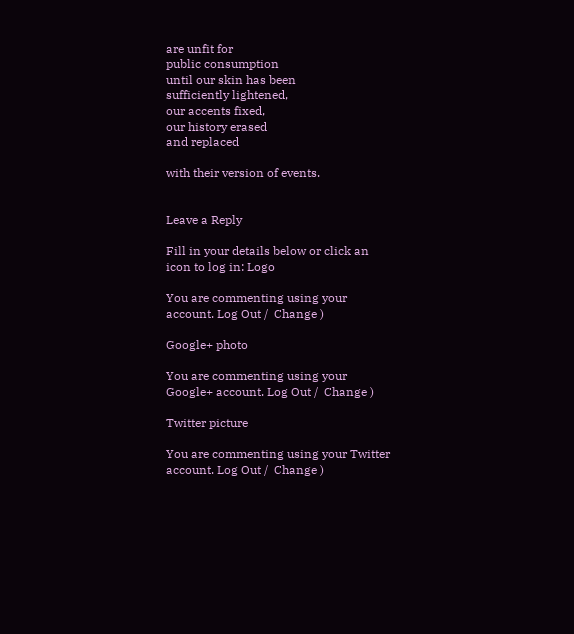are unfit for
public consumption
until our skin has been
sufficiently lightened,
our accents fixed,
our history erased
and replaced

with their version of events.


Leave a Reply

Fill in your details below or click an icon to log in: Logo

You are commenting using your account. Log Out /  Change )

Google+ photo

You are commenting using your Google+ account. Log Out /  Change )

Twitter picture

You are commenting using your Twitter account. Log Out /  Change )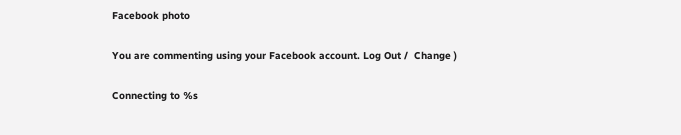Facebook photo

You are commenting using your Facebook account. Log Out /  Change )

Connecting to %s